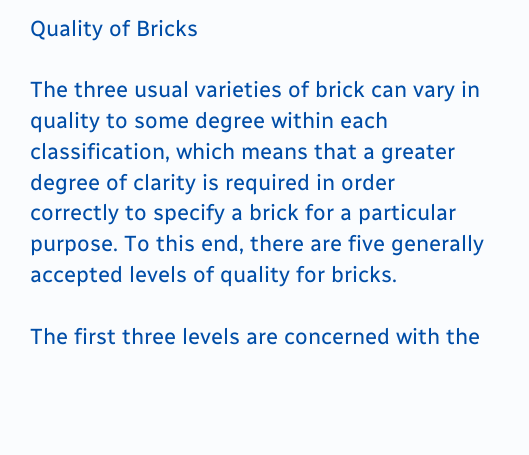Quality of Bricks

The three usual varieties of brick can vary in quality to some degree within each classification, which means that a greater degree of clarity is required in order correctly to specify a brick for a particular purpose. To this end, there are five generally accepted levels of quality for bricks.

The first three levels are concerned with the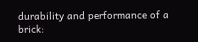durability and performance of a brick: